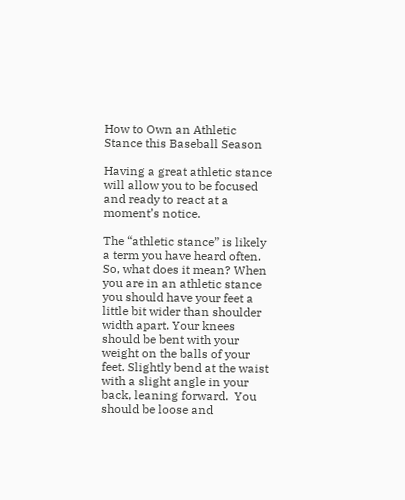How to Own an Athletic Stance this Baseball Season

Having a great athletic stance will allow you to be focused and ready to react at a moment’s notice.

The “athletic stance” is likely a term you have heard often. So, what does it mean? When you are in an athletic stance you should have your feet a little bit wider than shoulder width apart. Your knees should be bent with your weight on the balls of your feet. Slightly bend at the waist with a slight angle in your back, leaning forward.  You should be loose and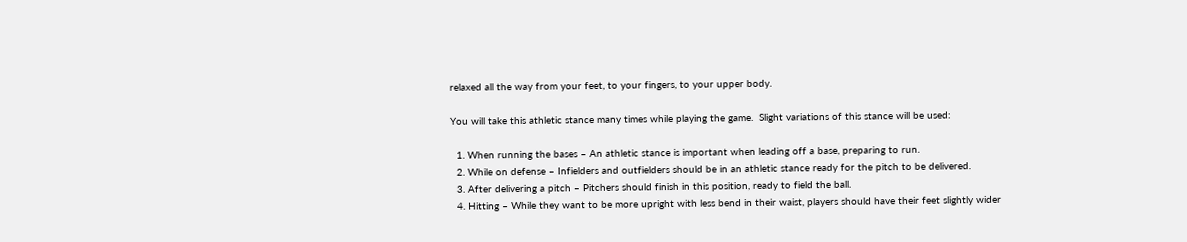relaxed all the way from your feet, to your fingers, to your upper body.

You will take this athletic stance many times while playing the game.  Slight variations of this stance will be used:

  1. When running the bases – An athletic stance is important when leading off a base, preparing to run.
  2. While on defense – Infielders and outfielders should be in an athletic stance ready for the pitch to be delivered.
  3. After delivering a pitch – Pitchers should finish in this position, ready to field the ball.
  4. Hitting – While they want to be more upright with less bend in their waist, players should have their feet slightly wider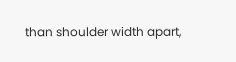than shoulder width apart,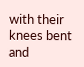with their knees bent and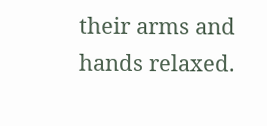their arms and hands relaxed.